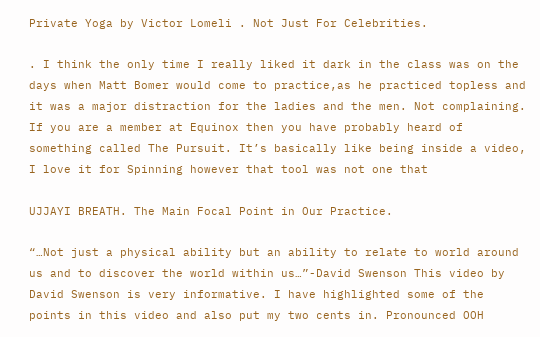Private Yoga by Victor Lomeli . Not Just For Celebrities.

. I think the only time I really liked it dark in the class was on the days when Matt Bomer would come to practice,as he practiced topless and it was a major distraction for the ladies and the men. Not complaining. If you are a member at Equinox then you have probably heard of something called The Pursuit. It’s basically like being inside a video, I love it for Spinning however that tool was not one that

UJJAYI BREATH. The Main Focal Point in Our Practice.

“…Not just a physical ability but an ability to relate to world around us and to discover the world within us…”-David Swenson This video by David Swenson is very informative. I have highlighted some of the points in this video and also put my two cents in. Pronounced OOH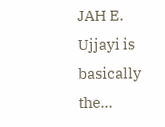JAH E. Ujjayi is basically the…